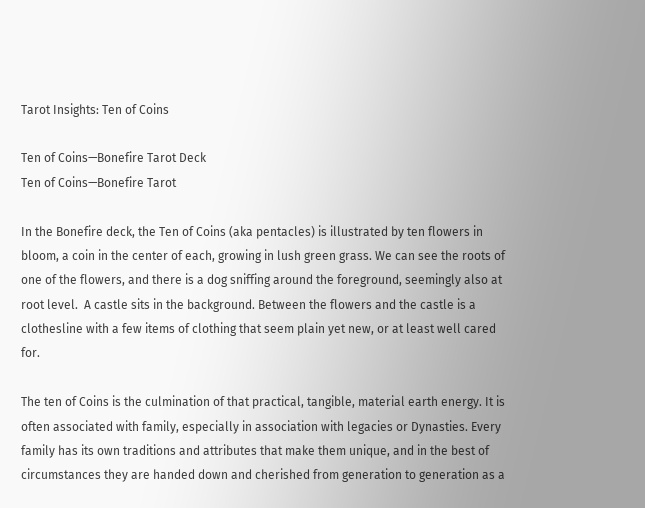Tarot Insights: Ten of Coins

Ten of Coins—Bonefire Tarot Deck
Ten of Coins—Bonefire Tarot

In the Bonefire deck, the Ten of Coins (aka pentacles) is illustrated by ten flowers in bloom, a coin in the center of each, growing in lush green grass. We can see the roots of one of the flowers, and there is a dog sniffing around the foreground, seemingly also at root level.  A castle sits in the background. Between the flowers and the castle is a clothesline with a few items of clothing that seem plain yet new, or at least well cared for.

The ten of Coins is the culmination of that practical, tangible, material earth energy. It is often associated with family, especially in association with legacies or Dynasties. Every family has its own traditions and attributes that make them unique, and in the best of circumstances they are handed down and cherished from generation to generation as a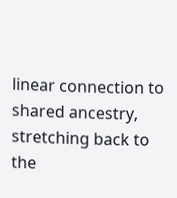linear connection to shared ancestry, stretching back to the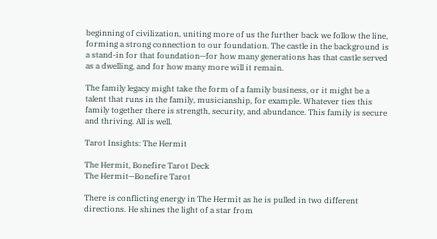beginning of civilization, uniting more of us the further back we follow the line, forming a strong connection to our foundation. The castle in the background is a stand-in for that foundation—for how many generations has that castle served as a dwelling, and for how many more will it remain.

The family legacy might take the form of a family business, or it might be a talent that runs in the family, musicianship, for example. Whatever ties this family together there is strength, security, and abundance. This family is secure and thriving. All is well.

Tarot Insights: The Hermit

The Hermit, Bonefire Tarot Deck
The Hermit—Bonefire Tarot

There is conflicting energy in The Hermit as he is pulled in two different directions. He shines the light of a star from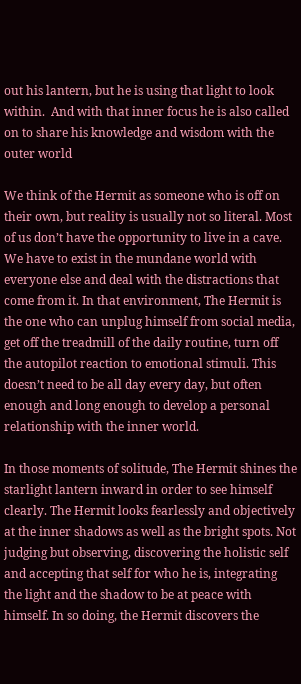out his lantern, but he is using that light to look within.  And with that inner focus he is also called on to share his knowledge and wisdom with the outer world

We think of the Hermit as someone who is off on their own, but reality is usually not so literal. Most of us don’t have the opportunity to live in a cave. We have to exist in the mundane world with everyone else and deal with the distractions that come from it. In that environment, The Hermit is the one who can unplug himself from social media, get off the treadmill of the daily routine, turn off the autopilot reaction to emotional stimuli. This doesn’t need to be all day every day, but often enough and long enough to develop a personal relationship with the inner world.

In those moments of solitude, The Hermit shines the starlight lantern inward in order to see himself clearly. The Hermit looks fearlessly and objectively at the inner shadows as well as the bright spots. Not judging but observing, discovering the holistic self and accepting that self for who he is, integrating the light and the shadow to be at peace with himself. In so doing, the Hermit discovers the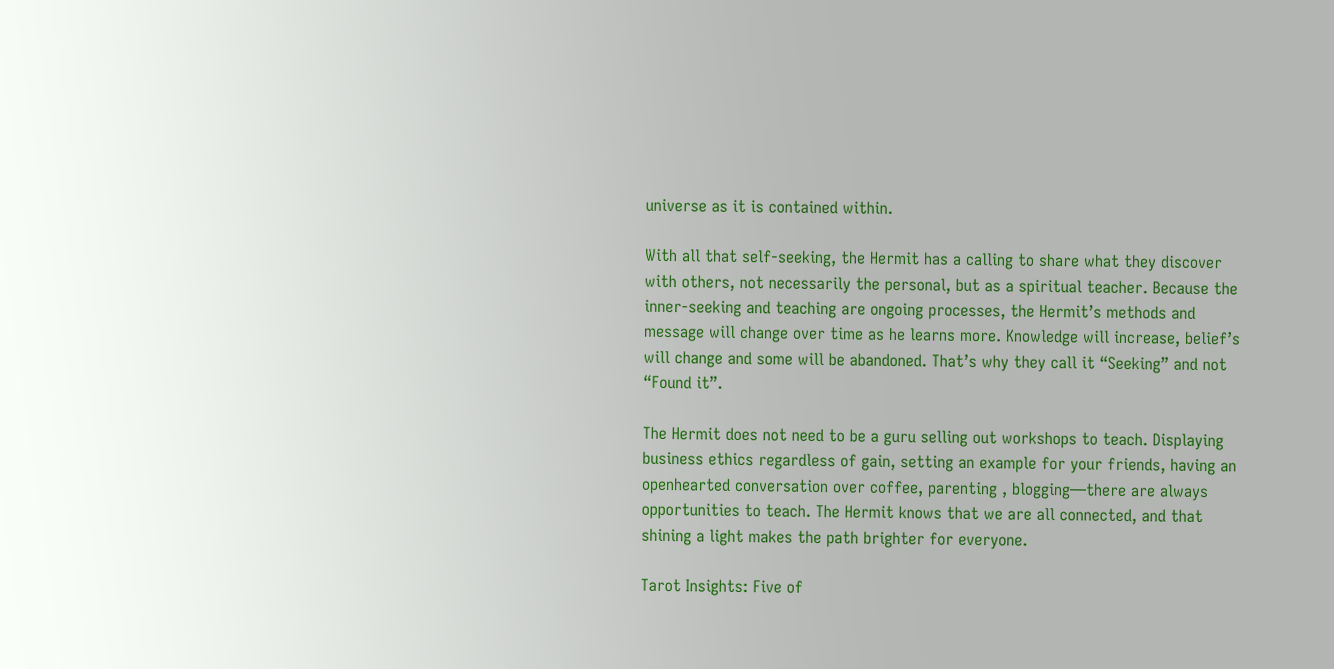universe as it is contained within.

With all that self-seeking, the Hermit has a calling to share what they discover with others, not necessarily the personal, but as a spiritual teacher. Because the inner-seeking and teaching are ongoing processes, the Hermit’s methods and message will change over time as he learns more. Knowledge will increase, belief’s will change and some will be abandoned. That’s why they call it “Seeking” and not “Found it”.

The Hermit does not need to be a guru selling out workshops to teach. Displaying business ethics regardless of gain, setting an example for your friends, having an openhearted conversation over coffee, parenting , blogging—there are always opportunities to teach. The Hermit knows that we are all connected, and that shining a light makes the path brighter for everyone.

Tarot Insights: Five of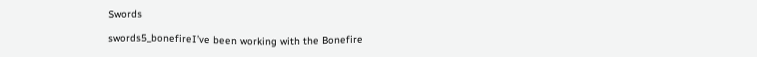Swords

swords5_bonefireI’ve been working with the Bonefire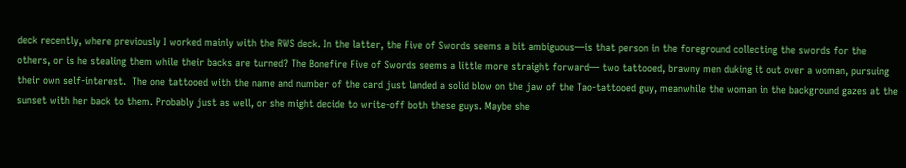deck recently, where previously I worked mainly with the RWS deck. In the latter, the Five of Swords seems a bit ambiguous—is that person in the foreground collecting the swords for the others, or is he stealing them while their backs are turned? The Bonefire Five of Swords seems a little more straight forward— two tattooed, brawny men duking it out over a woman, pursuing their own self-interest.  The one tattooed with the name and number of the card just landed a solid blow on the jaw of the Tao-tattooed guy, meanwhile the woman in the background gazes at the sunset with her back to them. Probably just as well, or she might decide to write-off both these guys. Maybe she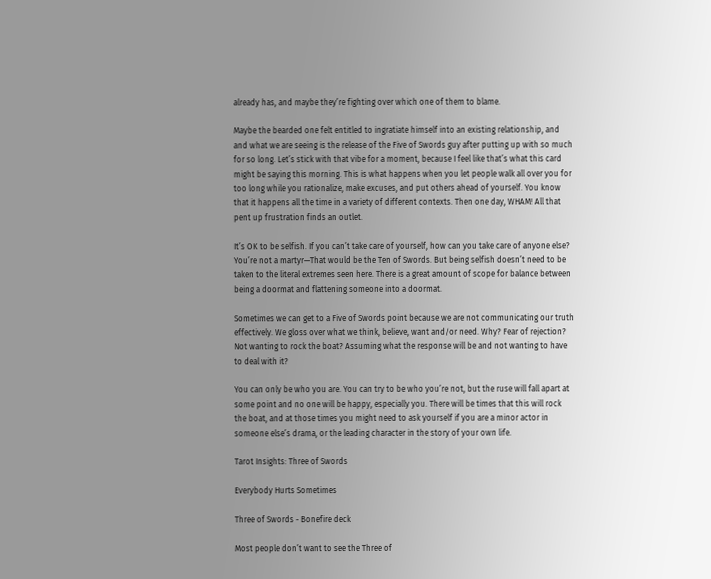already has, and maybe they’re fighting over which one of them to blame.

Maybe the bearded one felt entitled to ingratiate himself into an existing relationship, and and what we are seeing is the release of the Five of Swords guy after putting up with so much for so long. Let’s stick with that vibe for a moment, because I feel like that’s what this card might be saying this morning. This is what happens when you let people walk all over you for too long while you rationalize, make excuses, and put others ahead of yourself. You know that it happens all the time in a variety of different contexts. Then one day, WHAM! All that pent up frustration finds an outlet.

It’s OK to be selfish. If you can’t take care of yourself, how can you take care of anyone else? You’re not a martyr—That would be the Ten of Swords. But being selfish doesn’t need to be taken to the literal extremes seen here. There is a great amount of scope for balance between being a doormat and flattening someone into a doormat.

Sometimes we can get to a Five of Swords point because we are not communicating our truth effectively. We gloss over what we think, believe, want and/or need. Why? Fear of rejection? Not wanting to rock the boat? Assuming what the response will be and not wanting to have to deal with it?

You can only be who you are. You can try to be who you’re not, but the ruse will fall apart at some point and no one will be happy, especially you. There will be times that this will rock the boat, and at those times you might need to ask yourself if you are a minor actor in someone else’s drama, or the leading character in the story of your own life.

Tarot Insights: Three of Swords

Everybody Hurts Sometimes

Three of Swords - Bonefire deck

Most people don’t want to see the Three of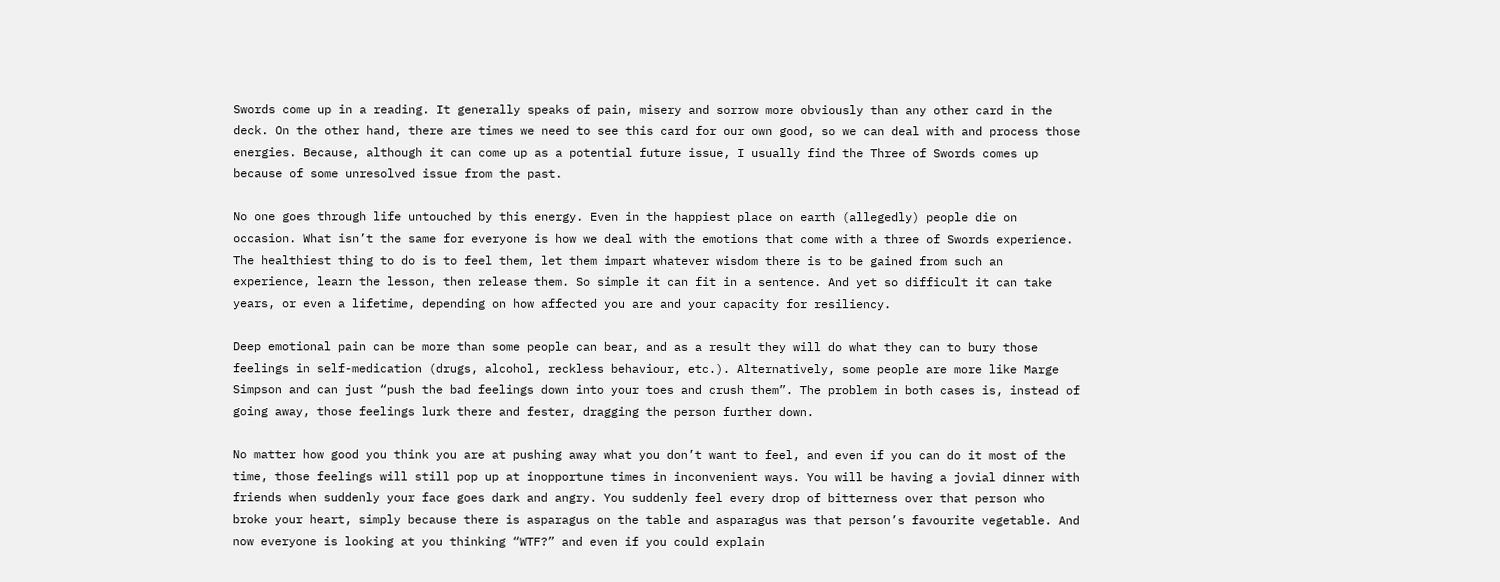Swords come up in a reading. It generally speaks of pain, misery and sorrow more obviously than any other card in the deck. On the other hand, there are times we need to see this card for our own good, so we can deal with and process those energies. Because, although it can come up as a potential future issue, I usually find the Three of Swords comes up because of some unresolved issue from the past.

No one goes through life untouched by this energy. Even in the happiest place on earth (allegedly) people die on occasion. What isn’t the same for everyone is how we deal with the emotions that come with a three of Swords experience. The healthiest thing to do is to feel them, let them impart whatever wisdom there is to be gained from such an experience, learn the lesson, then release them. So simple it can fit in a sentence. And yet so difficult it can take years, or even a lifetime, depending on how affected you are and your capacity for resiliency.

Deep emotional pain can be more than some people can bear, and as a result they will do what they can to bury those feelings in self-medication (drugs, alcohol, reckless behaviour, etc.). Alternatively, some people are more like Marge Simpson and can just “push the bad feelings down into your toes and crush them”. The problem in both cases is, instead of going away, those feelings lurk there and fester, dragging the person further down.

No matter how good you think you are at pushing away what you don’t want to feel, and even if you can do it most of the time, those feelings will still pop up at inopportune times in inconvenient ways. You will be having a jovial dinner with friends when suddenly your face goes dark and angry. You suddenly feel every drop of bitterness over that person who broke your heart, simply because there is asparagus on the table and asparagus was that person’s favourite vegetable. And now everyone is looking at you thinking “WTF?” and even if you could explain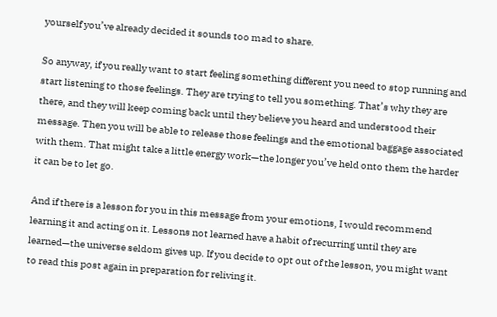yourself you’ve already decided it sounds too mad to share.

So anyway, if you really want to start feeling something different you need to stop running and start listening to those feelings. They are trying to tell you something. That’s why they are there, and they will keep coming back until they believe you heard and understood their message. Then you will be able to release those feelings and the emotional baggage associated with them. That might take a little energy work—the longer you’ve held onto them the harder it can be to let go.

And if there is a lesson for you in this message from your emotions, I would recommend learning it and acting on it. Lessons not learned have a habit of recurring until they are learned—the universe seldom gives up. If you decide to opt out of the lesson, you might want to read this post again in preparation for reliving it.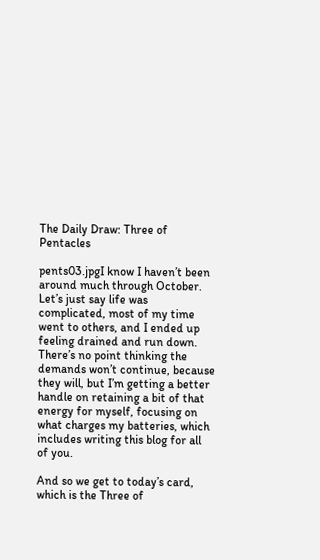The Daily Draw: Three of Pentacles

pents03.jpgI know I haven’t been around much through October. Let’s just say life was complicated, most of my time went to others, and I ended up feeling drained and run down.  There’s no point thinking the demands won’t continue, because they will, but I’m getting a better handle on retaining a bit of that energy for myself, focusing on what charges my batteries, which includes writing this blog for all of you.

And so we get to today’s card, which is the Three of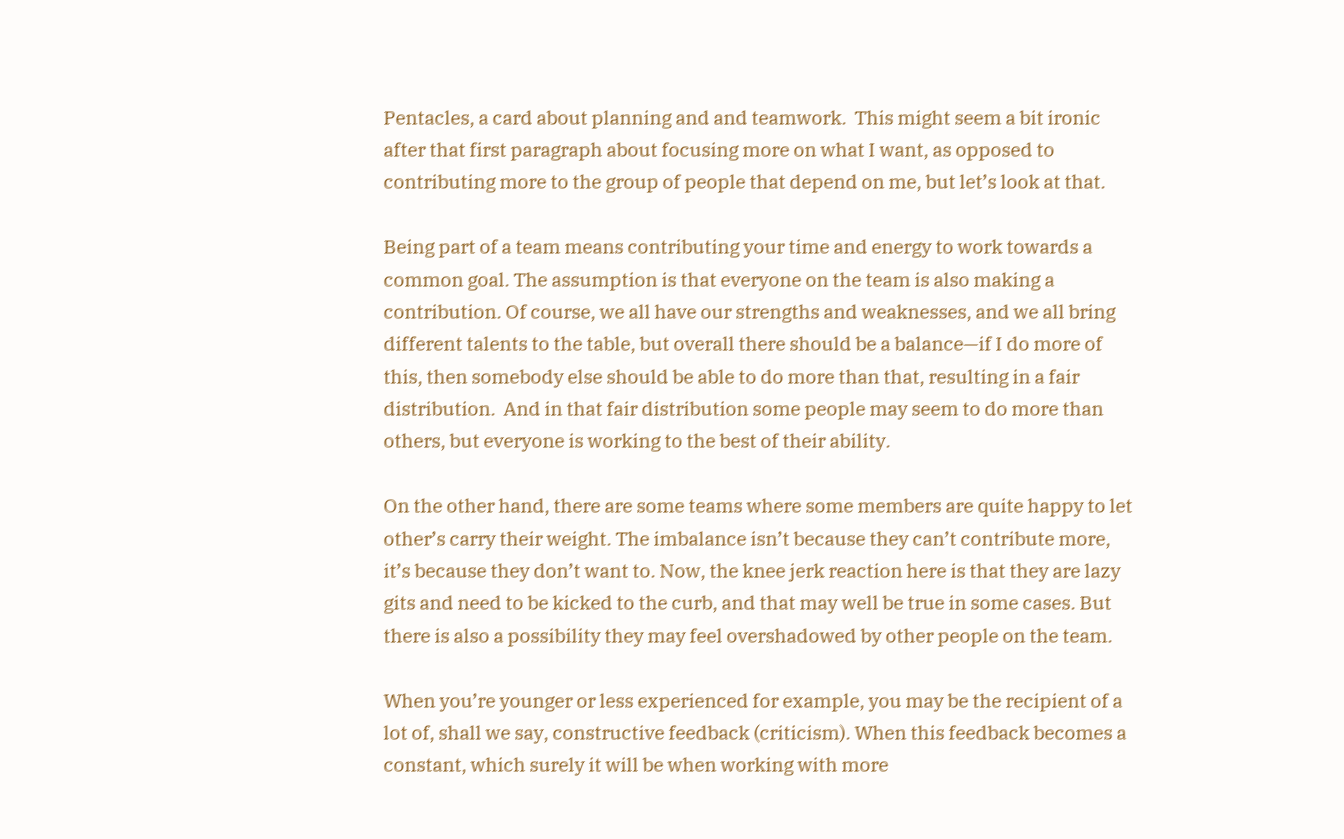Pentacles, a card about planning and and teamwork.  This might seem a bit ironic after that first paragraph about focusing more on what I want, as opposed to contributing more to the group of people that depend on me, but let’s look at that.

Being part of a team means contributing your time and energy to work towards a common goal. The assumption is that everyone on the team is also making a contribution. Of course, we all have our strengths and weaknesses, and we all bring different talents to the table, but overall there should be a balance—if I do more of this, then somebody else should be able to do more than that, resulting in a fair distribution.  And in that fair distribution some people may seem to do more than others, but everyone is working to the best of their ability.

On the other hand, there are some teams where some members are quite happy to let other’s carry their weight. The imbalance isn’t because they can’t contribute more, it’s because they don’t want to. Now, the knee jerk reaction here is that they are lazy gits and need to be kicked to the curb, and that may well be true in some cases. But there is also a possibility they may feel overshadowed by other people on the team.

When you’re younger or less experienced for example, you may be the recipient of a lot of, shall we say, constructive feedback (criticism). When this feedback becomes a constant, which surely it will be when working with more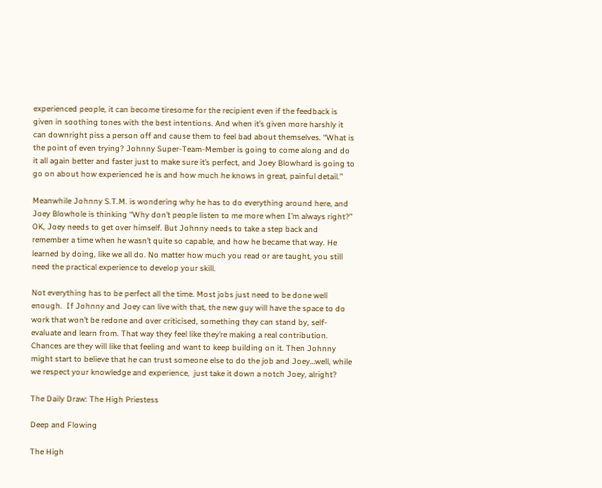experienced people, it can become tiresome for the recipient even if the feedback is given in soothing tones with the best intentions. And when it’s given more harshly it can downright piss a person off and cause them to feel bad about themselves. “What is the point of even trying? Johnny Super-Team-Member is going to come along and do it all again better and faster just to make sure it’s perfect, and Joey Blowhard is going to go on about how experienced he is and how much he knows in great, painful detail.”

Meanwhile Johnny S.T.M. is wondering why he has to do everything around here, and Joey Blowhole is thinking “Why don’t people listen to me more when I’m always right?”  OK, Joey needs to get over himself. But Johnny needs to take a step back and remember a time when he wasn’t quite so capable, and how he became that way. He learned by doing, like we all do. No matter how much you read or are taught, you still need the practical experience to develop your skill.

Not everything has to be perfect all the time. Most jobs just need to be done well enough.  If Johnny and Joey can live with that, the new guy will have the space to do work that won’t be redone and over criticised, something they can stand by, self-evaluate and learn from. That way they feel like they’re making a real contribution. Chances are they will like that feeling and want to keep building on it. Then Johnny might start to believe that he can trust someone else to do the job and Joey…well, while we respect your knowledge and experience,  just take it down a notch Joey, alright?

The Daily Draw: The High Priestess

Deep and Flowing

The High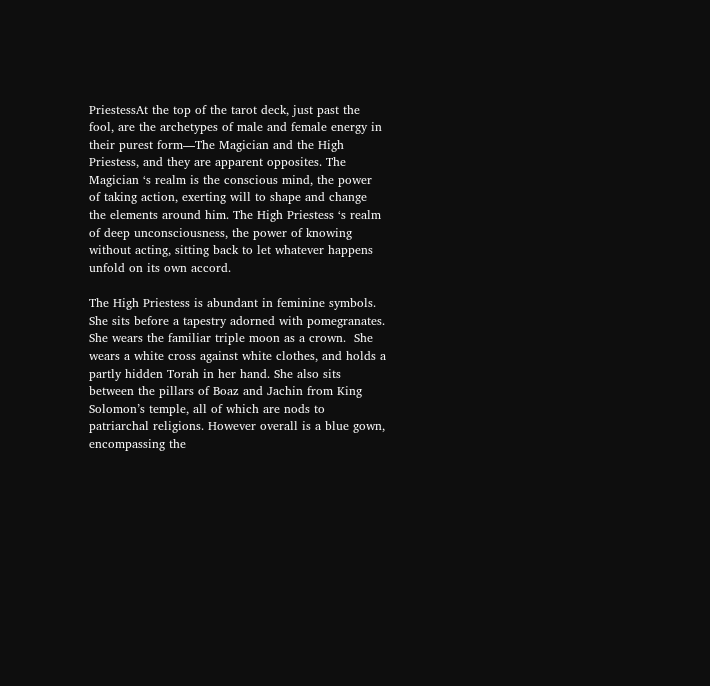PriestessAt the top of the tarot deck, just past the fool, are the archetypes of male and female energy in their purest form—The Magician and the High Priestess, and they are apparent opposites. The Magician ‘s realm is the conscious mind, the power of taking action, exerting will to shape and change the elements around him. The High Priestess ‘s realm of deep unconsciousness, the power of knowing without acting, sitting back to let whatever happens unfold on its own accord.

The High Priestess is abundant in feminine symbols. She sits before a tapestry adorned with pomegranates. She wears the familiar triple moon as a crown.  She wears a white cross against white clothes, and holds a partly hidden Torah in her hand. She also sits between the pillars of Boaz and Jachin from King Solomon’s temple, all of which are nods to patriarchal religions. However overall is a blue gown, encompassing the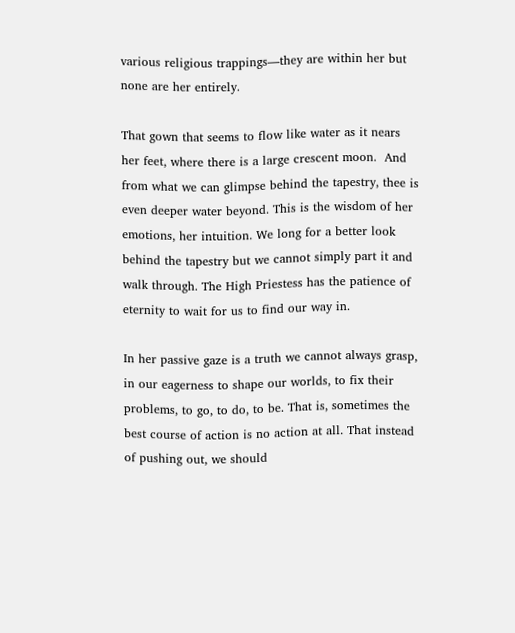various religious trappings—they are within her but none are her entirely.

That gown that seems to flow like water as it nears her feet, where there is a large crescent moon.  And from what we can glimpse behind the tapestry, thee is even deeper water beyond. This is the wisdom of her emotions, her intuition. We long for a better look behind the tapestry but we cannot simply part it and walk through. The High Priestess has the patience of eternity to wait for us to find our way in.

In her passive gaze is a truth we cannot always grasp, in our eagerness to shape our worlds, to fix their problems, to go, to do, to be. That is, sometimes the best course of action is no action at all. That instead of pushing out, we should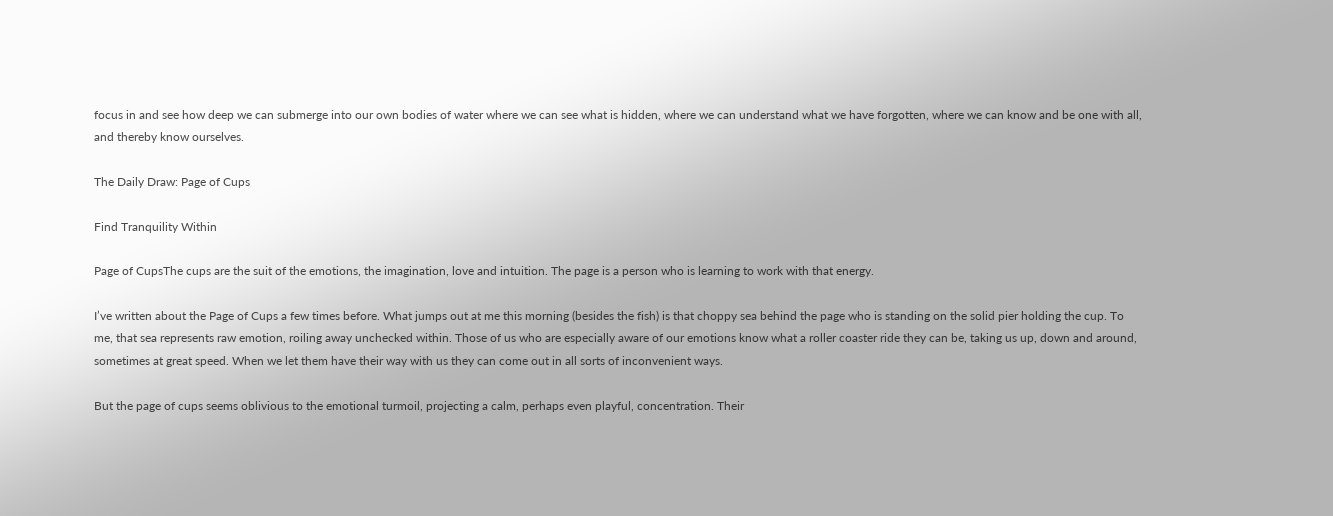focus in and see how deep we can submerge into our own bodies of water where we can see what is hidden, where we can understand what we have forgotten, where we can know and be one with all, and thereby know ourselves.

The Daily Draw: Page of Cups

Find Tranquility Within

Page of CupsThe cups are the suit of the emotions, the imagination, love and intuition. The page is a person who is learning to work with that energy.

I’ve written about the Page of Cups a few times before. What jumps out at me this morning (besides the fish) is that choppy sea behind the page who is standing on the solid pier holding the cup. To me, that sea represents raw emotion, roiling away unchecked within. Those of us who are especially aware of our emotions know what a roller coaster ride they can be, taking us up, down and around, sometimes at great speed. When we let them have their way with us they can come out in all sorts of inconvenient ways.

But the page of cups seems oblivious to the emotional turmoil, projecting a calm, perhaps even playful, concentration. Their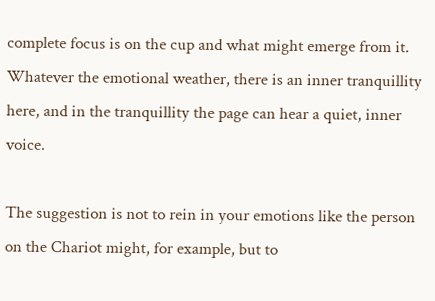complete focus is on the cup and what might emerge from it. Whatever the emotional weather, there is an inner tranquillity here, and in the tranquillity the page can hear a quiet, inner voice.

The suggestion is not to rein in your emotions like the person on the Chariot might, for example, but to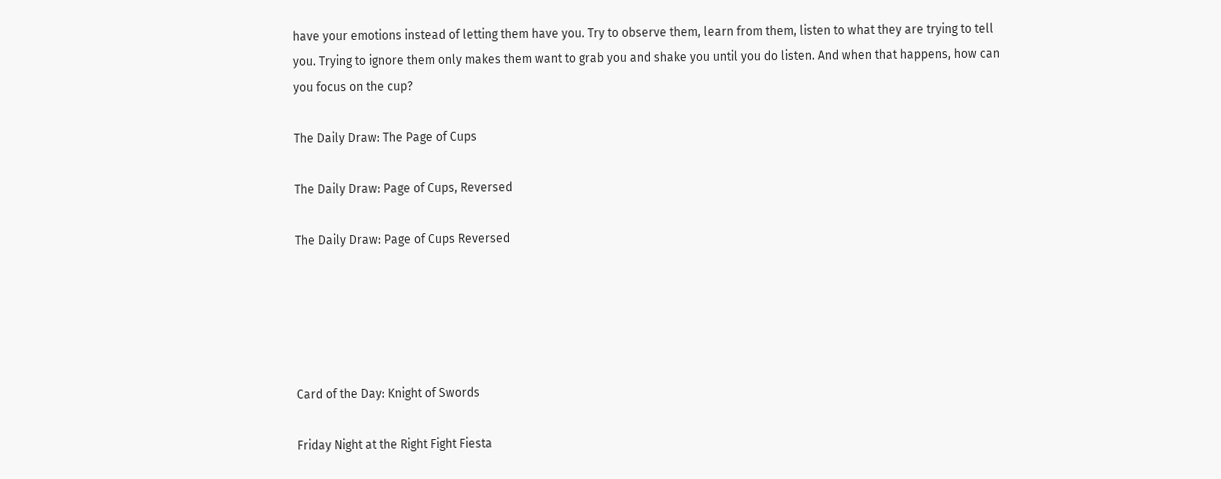have your emotions instead of letting them have you. Try to observe them, learn from them, listen to what they are trying to tell you. Trying to ignore them only makes them want to grab you and shake you until you do listen. And when that happens, how can you focus on the cup?

The Daily Draw: The Page of Cups

The Daily Draw: Page of Cups, Reversed

The Daily Draw: Page of Cups Reversed





Card of the Day: Knight of Swords

Friday Night at the Right Fight Fiesta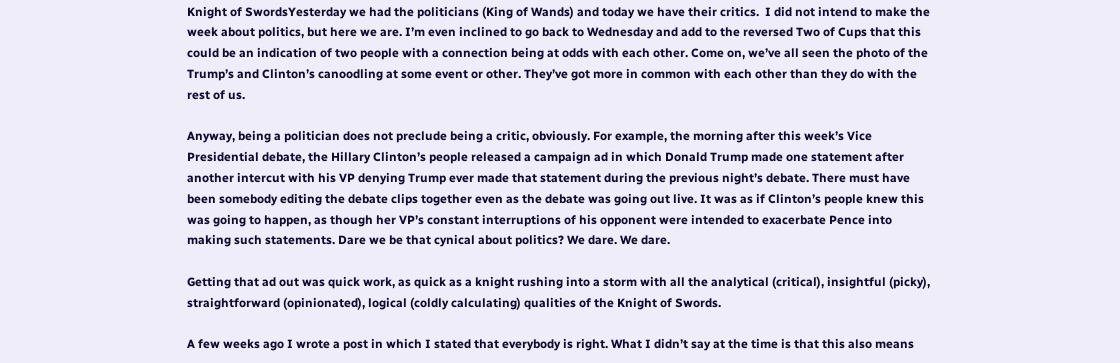Knight of SwordsYesterday we had the politicians (King of Wands) and today we have their critics.  I did not intend to make the week about politics, but here we are. I’m even inclined to go back to Wednesday and add to the reversed Two of Cups that this could be an indication of two people with a connection being at odds with each other. Come on, we’ve all seen the photo of the Trump’s and Clinton’s canoodling at some event or other. They’ve got more in common with each other than they do with the rest of us.

Anyway, being a politician does not preclude being a critic, obviously. For example, the morning after this week’s Vice Presidential debate, the Hillary Clinton’s people released a campaign ad in which Donald Trump made one statement after another intercut with his VP denying Trump ever made that statement during the previous night’s debate. There must have been somebody editing the debate clips together even as the debate was going out live. It was as if Clinton’s people knew this was going to happen, as though her VP’s constant interruptions of his opponent were intended to exacerbate Pence into making such statements. Dare we be that cynical about politics? We dare. We dare.

Getting that ad out was quick work, as quick as a knight rushing into a storm with all the analytical (critical), insightful (picky), straightforward (opinionated), logical (coldly calculating) qualities of the Knight of Swords.

A few weeks ago I wrote a post in which I stated that everybody is right. What I didn’t say at the time is that this also means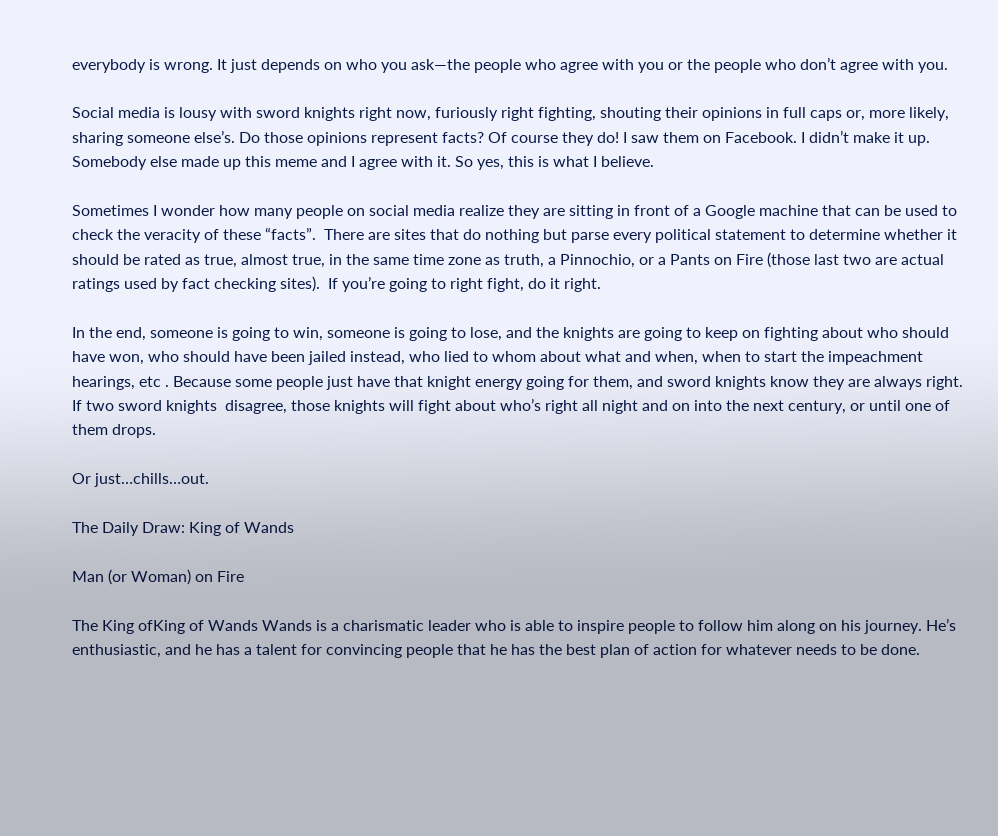everybody is wrong. It just depends on who you ask—the people who agree with you or the people who don’t agree with you.

Social media is lousy with sword knights right now, furiously right fighting, shouting their opinions in full caps or, more likely, sharing someone else’s. Do those opinions represent facts? Of course they do! I saw them on Facebook. I didn’t make it up. Somebody else made up this meme and I agree with it. So yes, this is what I believe.

Sometimes I wonder how many people on social media realize they are sitting in front of a Google machine that can be used to check the veracity of these “facts”.  There are sites that do nothing but parse every political statement to determine whether it should be rated as true, almost true, in the same time zone as truth, a Pinnochio, or a Pants on Fire (those last two are actual ratings used by fact checking sites).  If you’re going to right fight, do it right.

In the end, someone is going to win, someone is going to lose, and the knights are going to keep on fighting about who should have won, who should have been jailed instead, who lied to whom about what and when, when to start the impeachment hearings, etc . Because some people just have that knight energy going for them, and sword knights know they are always right. If two sword knights  disagree, those knights will fight about who’s right all night and on into the next century, or until one of them drops.

Or just…chills…out.

The Daily Draw: King of Wands

Man (or Woman) on Fire

The King ofKing of Wands Wands is a charismatic leader who is able to inspire people to follow him along on his journey. He’s enthusiastic, and he has a talent for convincing people that he has the best plan of action for whatever needs to be done.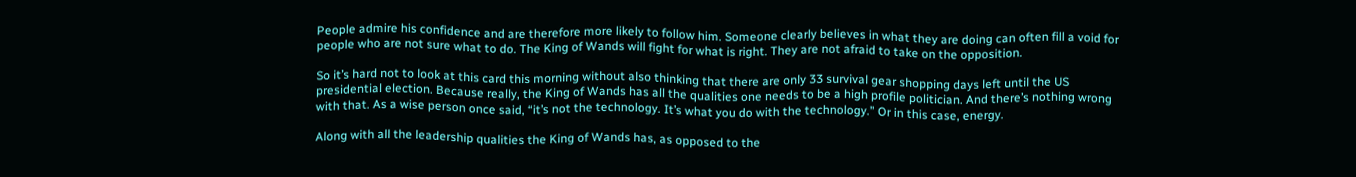People admire his confidence and are therefore more likely to follow him. Someone clearly believes in what they are doing can often fill a void for people who are not sure what to do. The King of Wands will fight for what is right. They are not afraid to take on the opposition.

So it’s hard not to look at this card this morning without also thinking that there are only 33 survival gear shopping days left until the US presidential election. Because really, the King of Wands has all the qualities one needs to be a high profile politician. And there’s nothing wrong with that. As a wise person once said, “it’s not the technology. It’s what you do with the technology.” Or in this case, energy.

Along with all the leadership qualities the King of Wands has, as opposed to the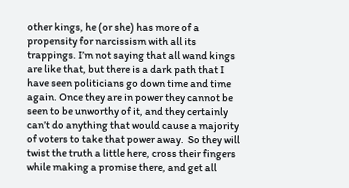other kings, he (or she) has more of a propensity for narcissism with all its trappings. I’m not saying that all wand kings are like that, but there is a dark path that I have seen politicians go down time and time again. Once they are in power they cannot be seen to be unworthy of it, and they certainly can’t do anything that would cause a majority of voters to take that power away.  So they will twist the truth a little here, cross their fingers while making a promise there, and get all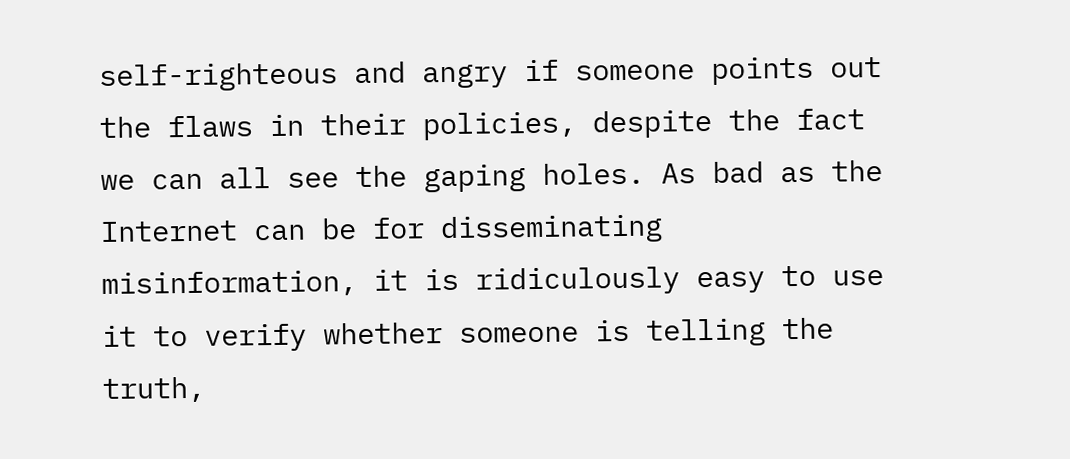self-righteous and angry if someone points out the flaws in their policies, despite the fact we can all see the gaping holes. As bad as the Internet can be for disseminating misinformation, it is ridiculously easy to use it to verify whether someone is telling the truth,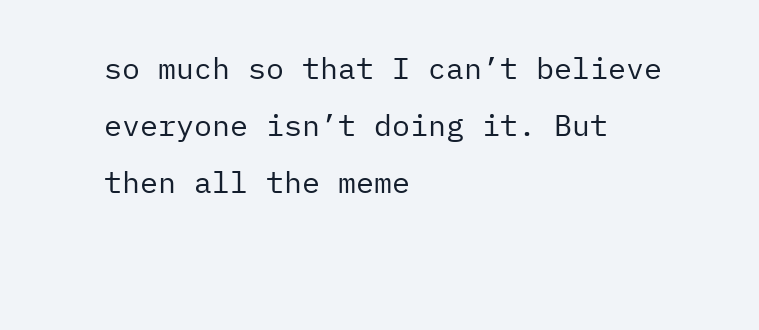so much so that I can’t believe everyone isn’t doing it. But then all the meme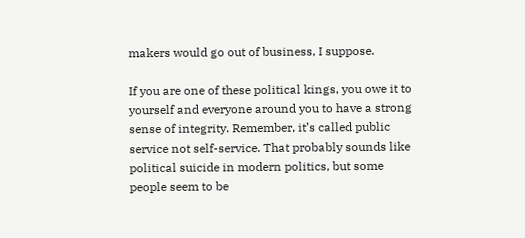makers would go out of business, I suppose.

If you are one of these political kings, you owe it to yourself and everyone around you to have a strong sense of integrity. Remember, it’s called public service not self-service. That probably sounds like political suicide in modern politics, but some people seem to be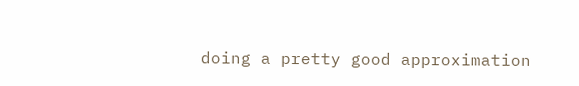doing a pretty good approximation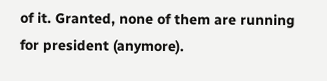of it. Granted, none of them are running for president (anymore).